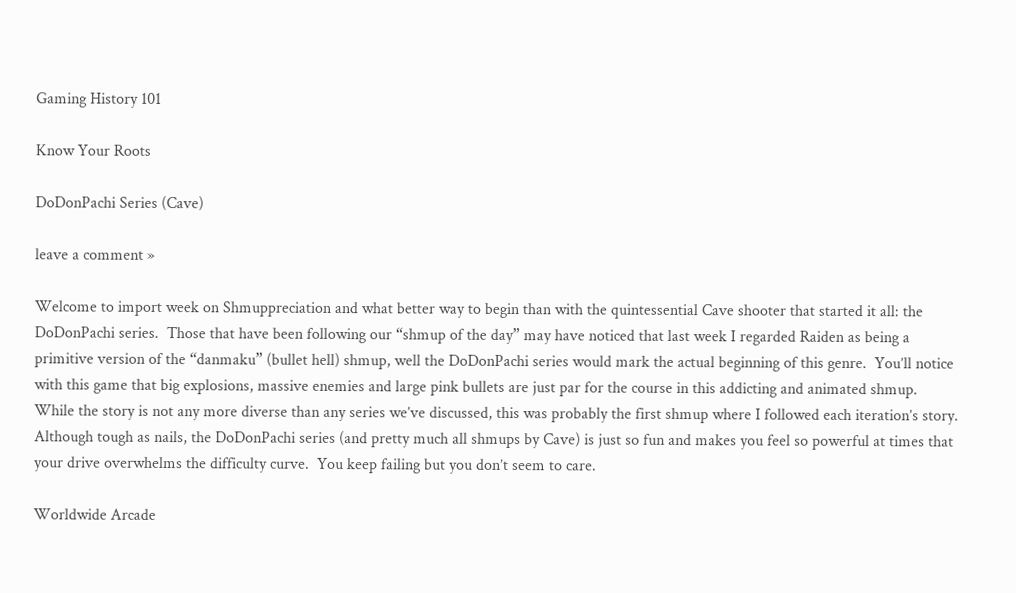Gaming History 101

Know Your Roots

DoDonPachi Series (Cave)

leave a comment »

Welcome to import week on Shmuppreciation and what better way to begin than with the quintessential Cave shooter that started it all: the DoDonPachi series.  Those that have been following our “shmup of the day” may have noticed that last week I regarded Raiden as being a primitive version of the “danmaku” (bullet hell) shmup, well the DoDonPachi series would mark the actual beginning of this genre.  You’ll notice with this game that big explosions, massive enemies and large pink bullets are just par for the course in this addicting and animated shmup.  While the story is not any more diverse than any series we’ve discussed, this was probably the first shmup where I followed each iteration’s story.  Although tough as nails, the DoDonPachi series (and pretty much all shmups by Cave) is just so fun and makes you feel so powerful at times that your drive overwhelms the difficulty curve.  You keep failing but you don’t seem to care.

Worldwide Arcade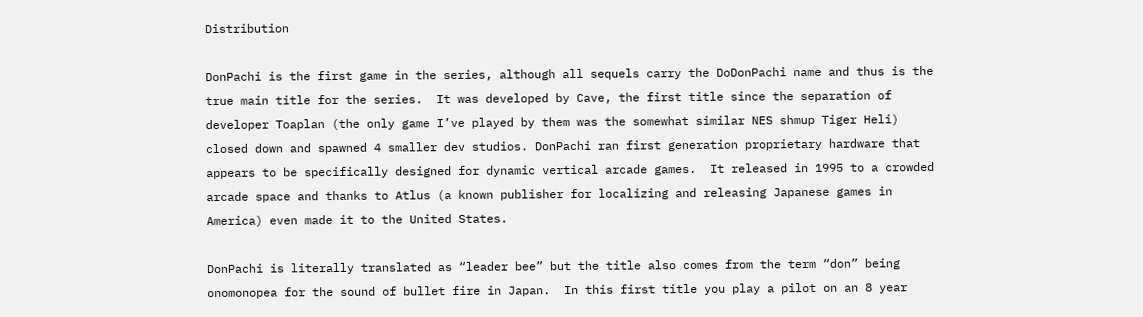Distribution

DonPachi is the first game in the series, although all sequels carry the DoDonPachi name and thus is the true main title for the series.  It was developed by Cave, the first title since the separation of developer Toaplan (the only game I’ve played by them was the somewhat similar NES shmup Tiger Heli) closed down and spawned 4 smaller dev studios. DonPachi ran first generation proprietary hardware that appears to be specifically designed for dynamic vertical arcade games.  It released in 1995 to a crowded arcade space and thanks to Atlus (a known publisher for localizing and releasing Japanese games in America) even made it to the United States.

DonPachi is literally translated as “leader bee” but the title also comes from the term “don” being onomonopea for the sound of bullet fire in Japan.  In this first title you play a pilot on an 8 year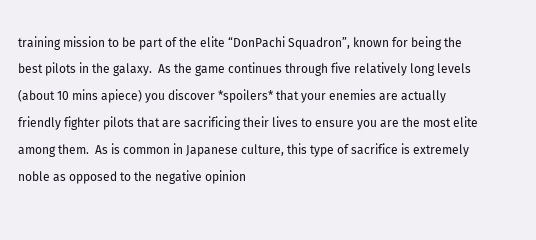training mission to be part of the elite “DonPachi Squadron”, known for being the best pilots in the galaxy.  As the game continues through five relatively long levels (about 10 mins apiece) you discover *spoilers* that your enemies are actually friendly fighter pilots that are sacrificing their lives to ensure you are the most elite among them.  As is common in Japanese culture, this type of sacrifice is extremely noble as opposed to the negative opinion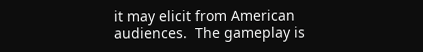it may elicit from American audiences.  The gameplay is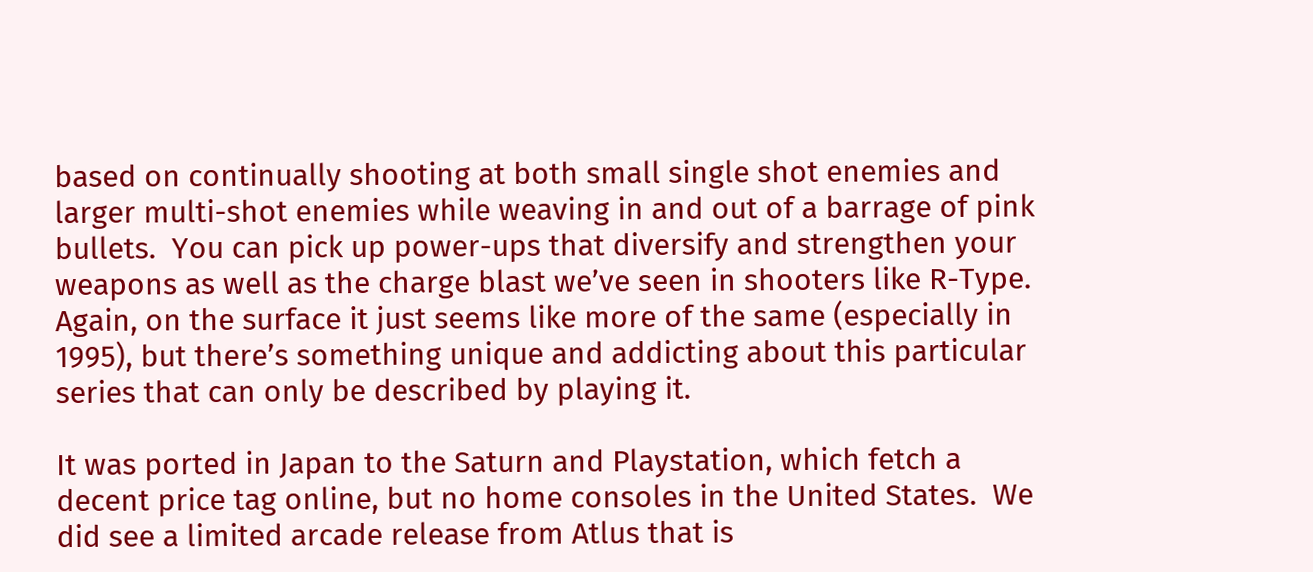based on continually shooting at both small single shot enemies and larger multi-shot enemies while weaving in and out of a barrage of pink bullets.  You can pick up power-ups that diversify and strengthen your weapons as well as the charge blast we’ve seen in shooters like R-Type.  Again, on the surface it just seems like more of the same (especially in 1995), but there’s something unique and addicting about this particular series that can only be described by playing it.

It was ported in Japan to the Saturn and Playstation, which fetch a decent price tag online, but no home consoles in the United States.  We did see a limited arcade release from Atlus that is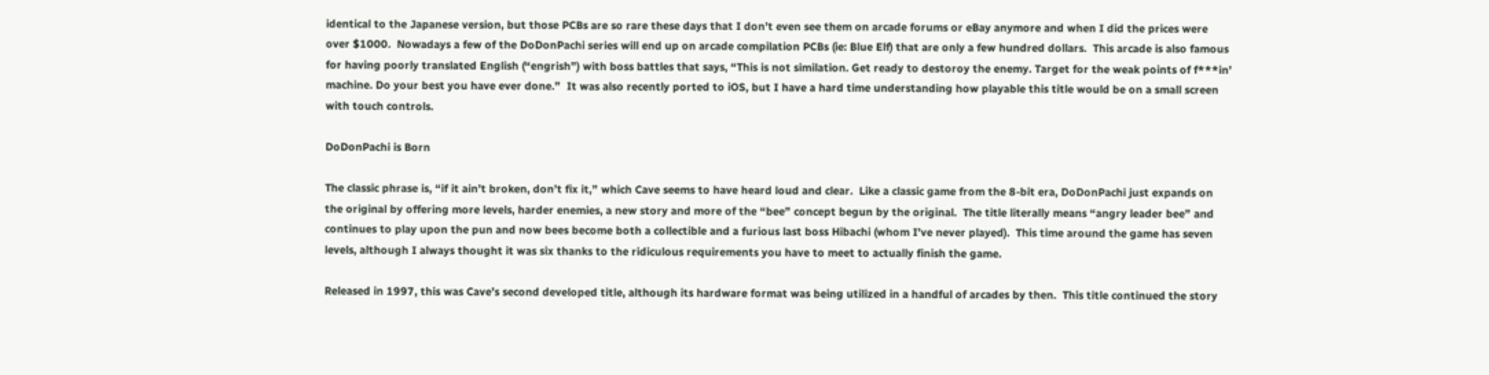identical to the Japanese version, but those PCBs are so rare these days that I don’t even see them on arcade forums or eBay anymore and when I did the prices were over $1000.  Nowadays a few of the DoDonPachi series will end up on arcade compilation PCBs (ie: Blue Elf) that are only a few hundred dollars.  This arcade is also famous for having poorly translated English (“engrish”) with boss battles that says, “This is not similation. Get ready to destoroy the enemy. Target for the weak points of f***in’ machine. Do your best you have ever done.”  It was also recently ported to iOS, but I have a hard time understanding how playable this title would be on a small screen with touch controls.

DoDonPachi is Born

The classic phrase is, “if it ain’t broken, don’t fix it,” which Cave seems to have heard loud and clear.  Like a classic game from the 8-bit era, DoDonPachi just expands on the original by offering more levels, harder enemies, a new story and more of the “bee” concept begun by the original.  The title literally means “angry leader bee” and continues to play upon the pun and now bees become both a collectible and a furious last boss Hibachi (whom I’ve never played).  This time around the game has seven levels, although I always thought it was six thanks to the ridiculous requirements you have to meet to actually finish the game.

Released in 1997, this was Cave’s second developed title, although its hardware format was being utilized in a handful of arcades by then.  This title continued the story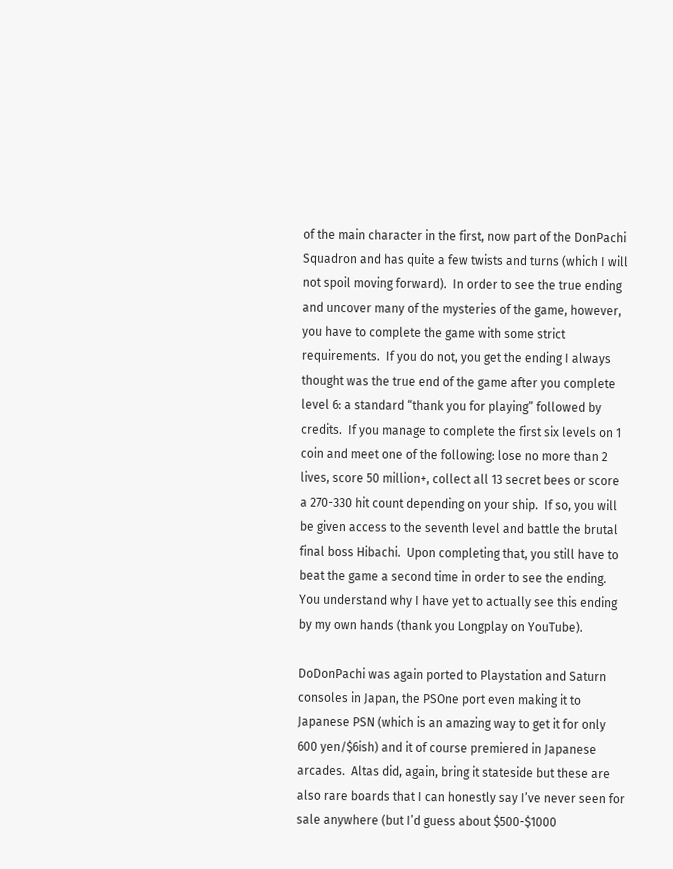of the main character in the first, now part of the DonPachi Squadron and has quite a few twists and turns (which I will not spoil moving forward).  In order to see the true ending and uncover many of the mysteries of the game, however, you have to complete the game with some strict requirements.  If you do not, you get the ending I always thought was the true end of the game after you complete level 6: a standard “thank you for playing” followed by credits.  If you manage to complete the first six levels on 1 coin and meet one of the following: lose no more than 2 lives, score 50 million+, collect all 13 secret bees or score a 270-330 hit count depending on your ship.  If so, you will be given access to the seventh level and battle the brutal final boss Hibachi.  Upon completing that, you still have to beat the game a second time in order to see the ending.  You understand why I have yet to actually see this ending by my own hands (thank you Longplay on YouTube).

DoDonPachi was again ported to Playstation and Saturn consoles in Japan, the PSOne port even making it to Japanese PSN (which is an amazing way to get it for only 600 yen/$6ish) and it of course premiered in Japanese arcades.  Altas did, again, bring it stateside but these are also rare boards that I can honestly say I’ve never seen for sale anywhere (but I’d guess about $500-$1000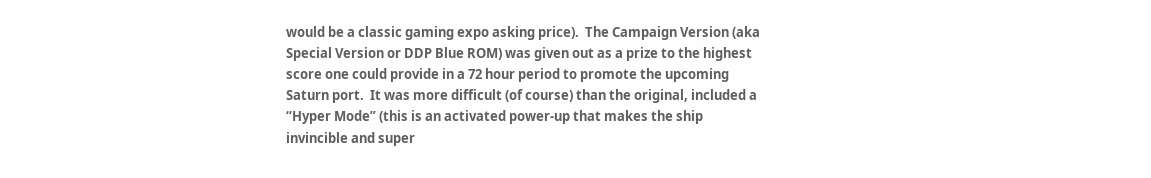would be a classic gaming expo asking price).  The Campaign Version (aka Special Version or DDP Blue ROM) was given out as a prize to the highest score one could provide in a 72 hour period to promote the upcoming Saturn port.  It was more difficult (of course) than the original, included a “Hyper Mode” (this is an activated power-up that makes the ship invincible and super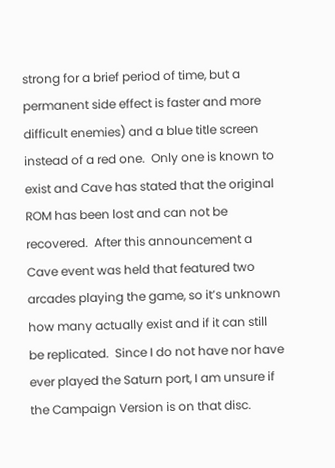strong for a brief period of time, but a permanent side effect is faster and more difficult enemies) and a blue title screen instead of a red one.  Only one is known to exist and Cave has stated that the original ROM has been lost and can not be recovered.  After this announcement a Cave event was held that featured two arcades playing the game, so it’s unknown how many actually exist and if it can still be replicated.  Since I do not have nor have ever played the Saturn port, I am unsure if the Campaign Version is on that disc.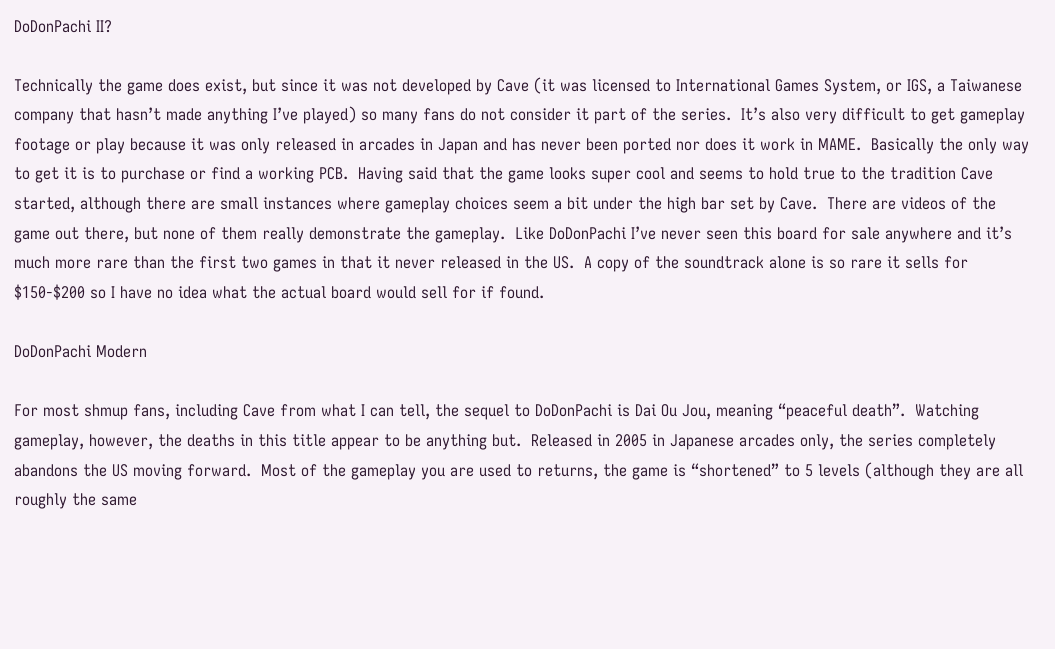DoDonPachi II?

Technically the game does exist, but since it was not developed by Cave (it was licensed to International Games System, or IGS, a Taiwanese company that hasn’t made anything I’ve played) so many fans do not consider it part of the series.  It’s also very difficult to get gameplay footage or play because it was only released in arcades in Japan and has never been ported nor does it work in MAME.  Basically the only way to get it is to purchase or find a working PCB.  Having said that the game looks super cool and seems to hold true to the tradition Cave started, although there are small instances where gameplay choices seem a bit under the high bar set by Cave.  There are videos of the game out there, but none of them really demonstrate the gameplay.  Like DoDonPachi I’ve never seen this board for sale anywhere and it’s much more rare than the first two games in that it never released in the US.  A copy of the soundtrack alone is so rare it sells for $150-$200 so I have no idea what the actual board would sell for if found.

DoDonPachi Modern

For most shmup fans, including Cave from what I can tell, the sequel to DoDonPachi is Dai Ou Jou, meaning “peaceful death”.  Watching gameplay, however, the deaths in this title appear to be anything but.  Released in 2005 in Japanese arcades only, the series completely abandons the US moving forward.  Most of the gameplay you are used to returns, the game is “shortened” to 5 levels (although they are all roughly the same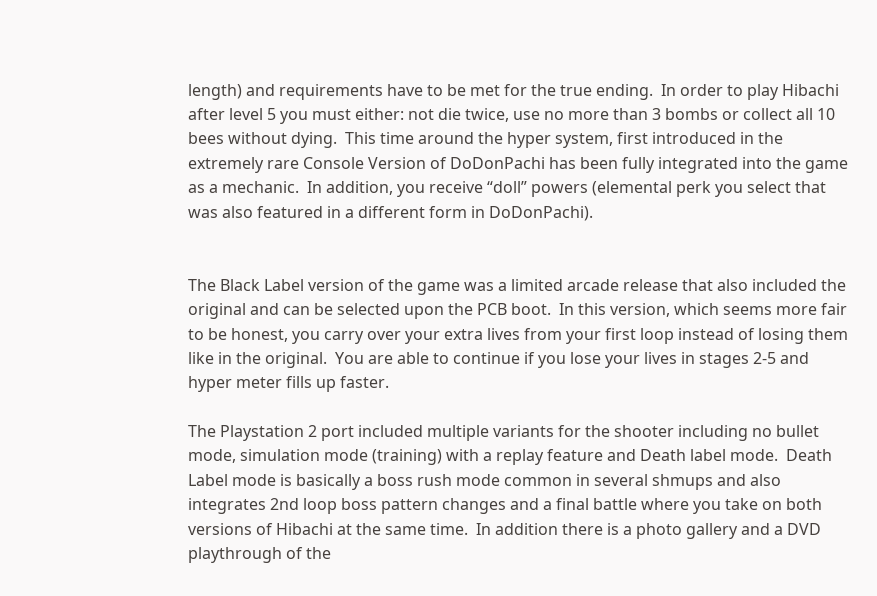length) and requirements have to be met for the true ending.  In order to play Hibachi after level 5 you must either: not die twice, use no more than 3 bombs or collect all 10 bees without dying.  This time around the hyper system, first introduced in the extremely rare Console Version of DoDonPachi has been fully integrated into the game as a mechanic.  In addition, you receive “doll” powers (elemental perk you select that was also featured in a different form in DoDonPachi).


The Black Label version of the game was a limited arcade release that also included the original and can be selected upon the PCB boot.  In this version, which seems more fair to be honest, you carry over your extra lives from your first loop instead of losing them like in the original.  You are able to continue if you lose your lives in stages 2-5 and hyper meter fills up faster.

The Playstation 2 port included multiple variants for the shooter including no bullet mode, simulation mode (training) with a replay feature and Death label mode.  Death Label mode is basically a boss rush mode common in several shmups and also integrates 2nd loop boss pattern changes and a final battle where you take on both versions of Hibachi at the same time.  In addition there is a photo gallery and a DVD playthrough of the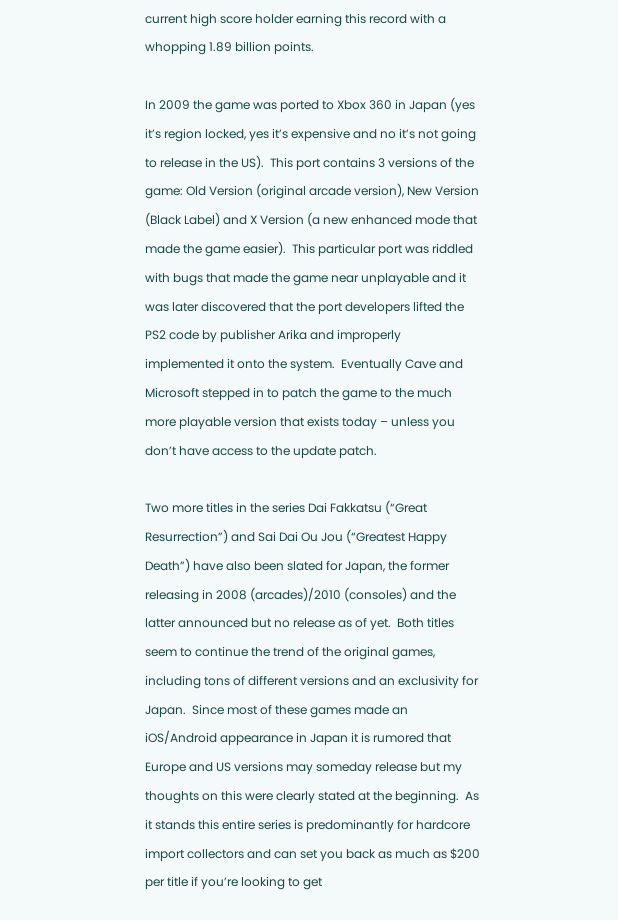current high score holder earning this record with a whopping 1.89 billion points.

In 2009 the game was ported to Xbox 360 in Japan (yes it’s region locked, yes it’s expensive and no it’s not going to release in the US).  This port contains 3 versions of the game: Old Version (original arcade version), New Version (Black Label) and X Version (a new enhanced mode that made the game easier).  This particular port was riddled with bugs that made the game near unplayable and it was later discovered that the port developers lifted the PS2 code by publisher Arika and improperly implemented it onto the system.  Eventually Cave and Microsoft stepped in to patch the game to the much more playable version that exists today – unless you don’t have access to the update patch.

Two more titles in the series Dai Fakkatsu (“Great Resurrection”) and Sai Dai Ou Jou (“Greatest Happy Death”) have also been slated for Japan, the former releasing in 2008 (arcades)/2010 (consoles) and the latter announced but no release as of yet.  Both titles seem to continue the trend of the original games, including tons of different versions and an exclusivity for Japan.  Since most of these games made an iOS/Android appearance in Japan it is rumored that Europe and US versions may someday release but my thoughts on this were clearly stated at the beginning.  As it stands this entire series is predominantly for hardcore import collectors and can set you back as much as $200 per title if you’re looking to get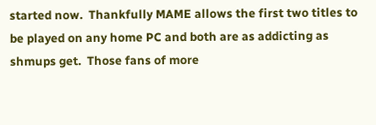started now.  Thankfully MAME allows the first two titles to be played on any home PC and both are as addicting as shmups get.  Those fans of more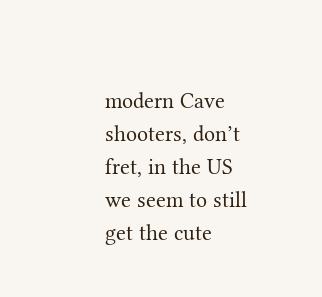modern Cave shooters, don’t fret, in the US we seem to still get the cute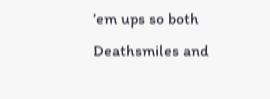’em ups so both Deathsmiles and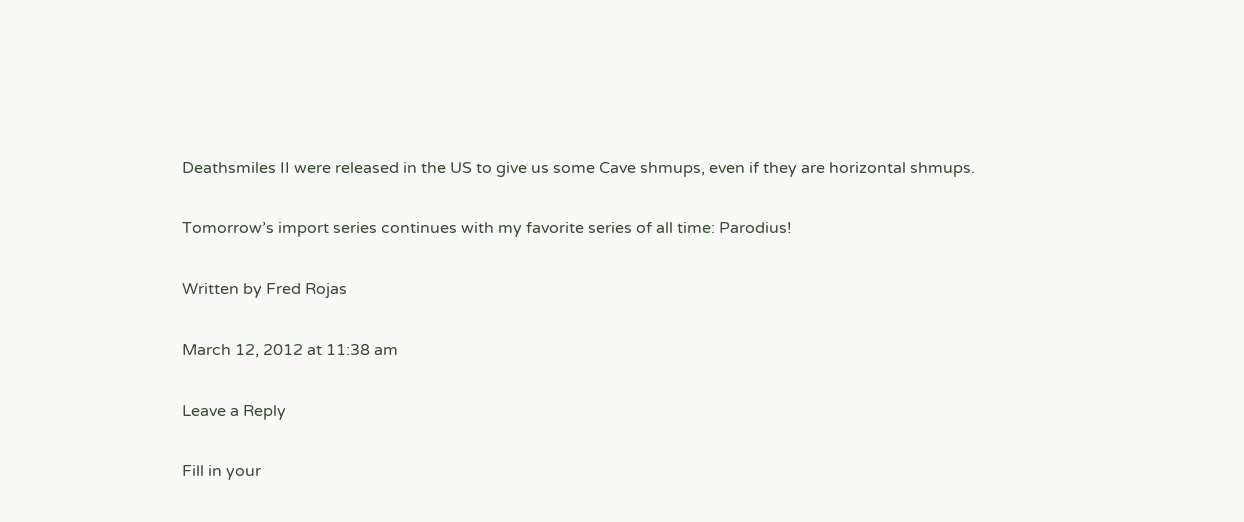Deathsmiles II were released in the US to give us some Cave shmups, even if they are horizontal shmups.

Tomorrow’s import series continues with my favorite series of all time: Parodius!

Written by Fred Rojas

March 12, 2012 at 11:38 am

Leave a Reply

Fill in your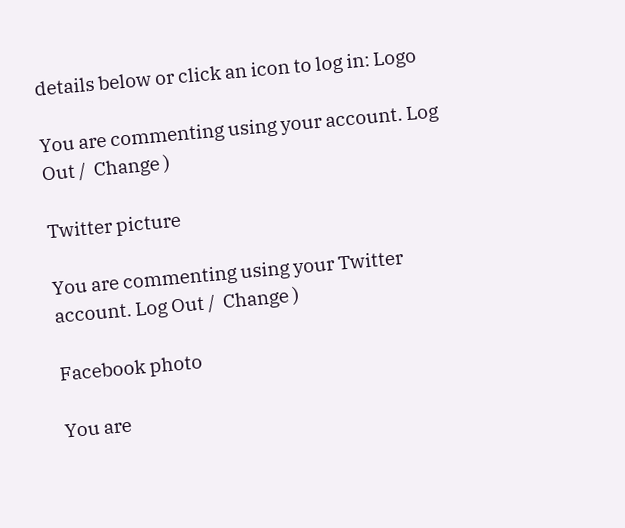details below or click an icon to log in: Logo

You are commenting using your account. Log Out /  Change )

Twitter picture

You are commenting using your Twitter account. Log Out /  Change )

Facebook photo

You are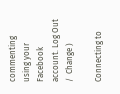commenting using your Facebook account. Log Out /  Change )

Connecting to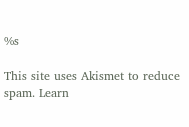%s

This site uses Akismet to reduce spam. Learn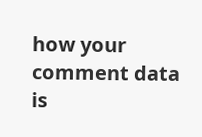how your comment data is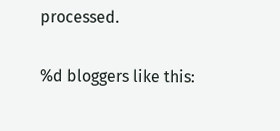processed.

%d bloggers like this: